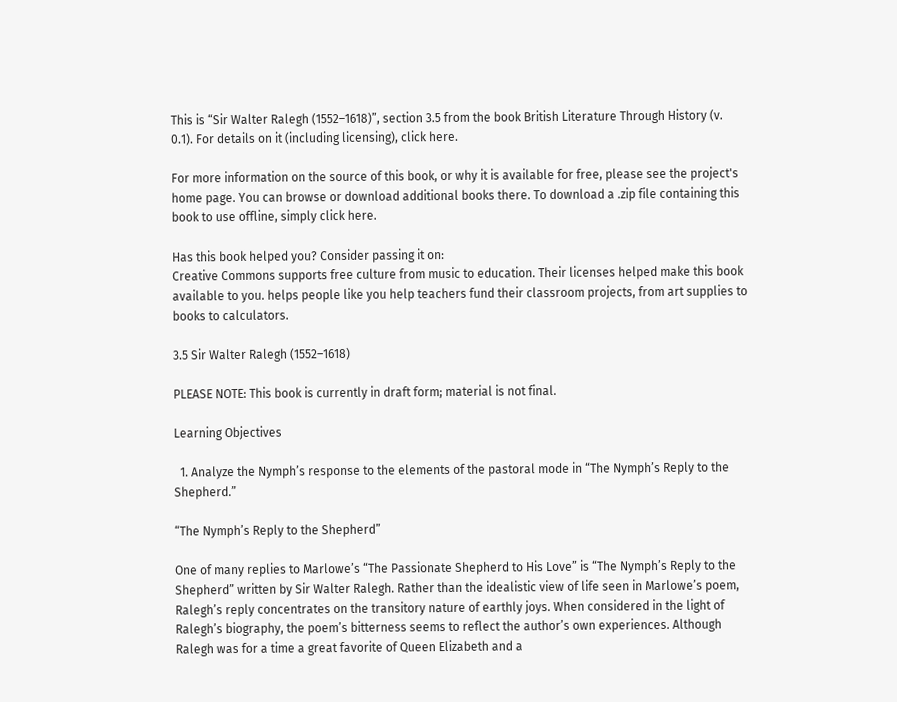This is “Sir Walter Ralegh (1552–1618)”, section 3.5 from the book British Literature Through History (v. 0.1). For details on it (including licensing), click here.

For more information on the source of this book, or why it is available for free, please see the project's home page. You can browse or download additional books there. To download a .zip file containing this book to use offline, simply click here.

Has this book helped you? Consider passing it on:
Creative Commons supports free culture from music to education. Their licenses helped make this book available to you. helps people like you help teachers fund their classroom projects, from art supplies to books to calculators.

3.5 Sir Walter Ralegh (1552–1618)

PLEASE NOTE: This book is currently in draft form; material is not final.

Learning Objectives

  1. Analyze the Nymph’s response to the elements of the pastoral mode in “The Nymph’s Reply to the Shepherd.”

“The Nymph’s Reply to the Shepherd”

One of many replies to Marlowe’s “The Passionate Shepherd to His Love” is “The Nymph’s Reply to the Shepherd” written by Sir Walter Ralegh. Rather than the idealistic view of life seen in Marlowe’s poem, Ralegh’s reply concentrates on the transitory nature of earthly joys. When considered in the light of Ralegh’s biography, the poem’s bitterness seems to reflect the author’s own experiences. Although Ralegh was for a time a great favorite of Queen Elizabeth and a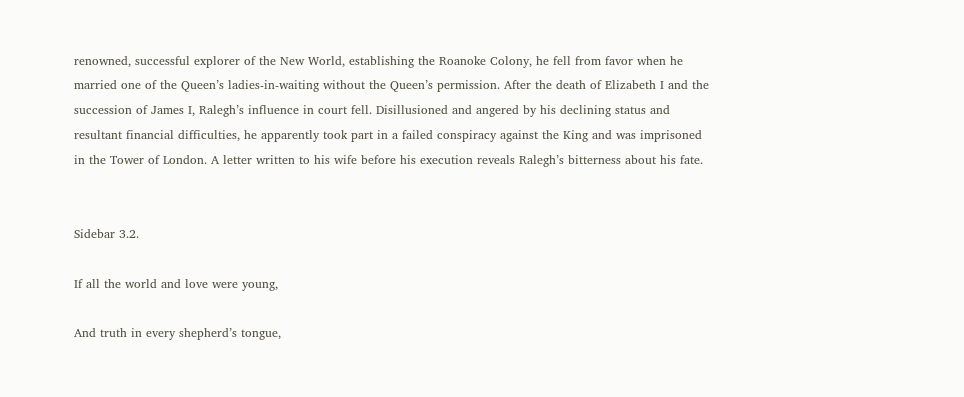renowned, successful explorer of the New World, establishing the Roanoke Colony, he fell from favor when he married one of the Queen’s ladies-in-waiting without the Queen’s permission. After the death of Elizabeth I and the succession of James I, Ralegh’s influence in court fell. Disillusioned and angered by his declining status and resultant financial difficulties, he apparently took part in a failed conspiracy against the King and was imprisoned in the Tower of London. A letter written to his wife before his execution reveals Ralegh’s bitterness about his fate.


Sidebar 3.2.

If all the world and love were young,

And truth in every shepherd’s tongue,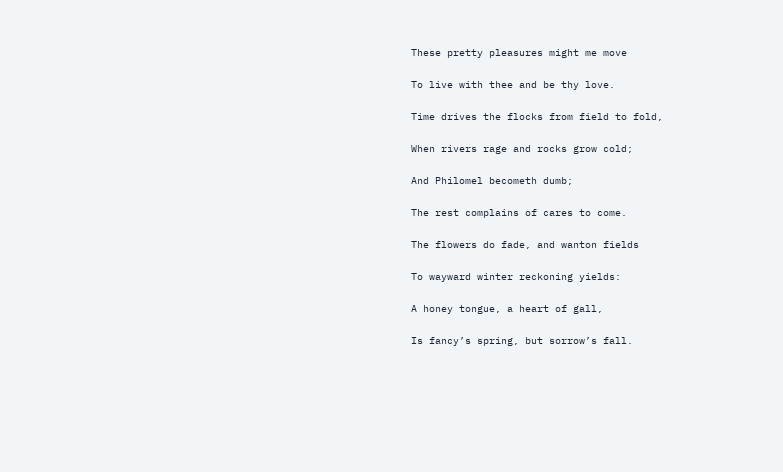These pretty pleasures might me move

To live with thee and be thy love.

Time drives the flocks from field to fold,

When rivers rage and rocks grow cold;

And Philomel becometh dumb;

The rest complains of cares to come.

The flowers do fade, and wanton fields

To wayward winter reckoning yields:

A honey tongue, a heart of gall,

Is fancy’s spring, but sorrow’s fall.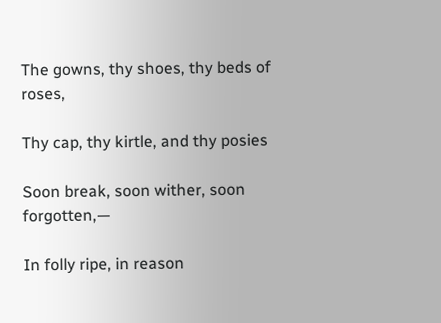The gowns, thy shoes, thy beds of roses,

Thy cap, thy kirtle, and thy posies

Soon break, soon wither, soon forgotten,—

In folly ripe, in reason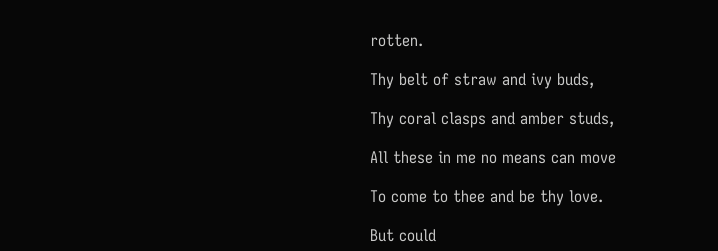rotten.

Thy belt of straw and ivy buds,

Thy coral clasps and amber studs,

All these in me no means can move

To come to thee and be thy love.

But could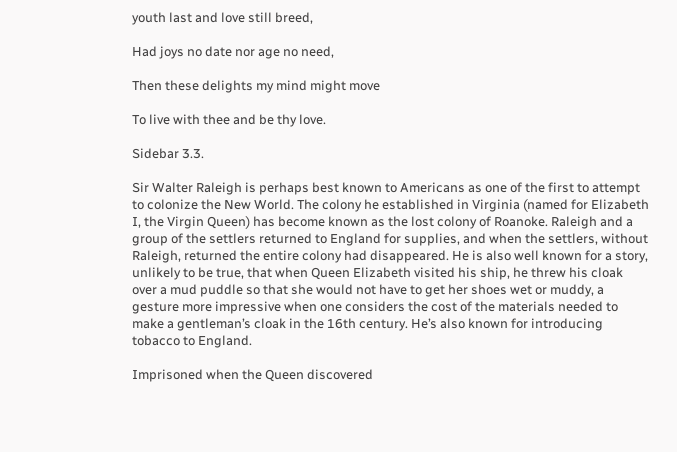youth last and love still breed,

Had joys no date nor age no need,

Then these delights my mind might move

To live with thee and be thy love.

Sidebar 3.3.

Sir Walter Raleigh is perhaps best known to Americans as one of the first to attempt to colonize the New World. The colony he established in Virginia (named for Elizabeth I, the Virgin Queen) has become known as the lost colony of Roanoke. Raleigh and a group of the settlers returned to England for supplies, and when the settlers, without Raleigh, returned the entire colony had disappeared. He is also well known for a story, unlikely to be true, that when Queen Elizabeth visited his ship, he threw his cloak over a mud puddle so that she would not have to get her shoes wet or muddy, a gesture more impressive when one considers the cost of the materials needed to make a gentleman’s cloak in the 16th century. He’s also known for introducing tobacco to England.

Imprisoned when the Queen discovered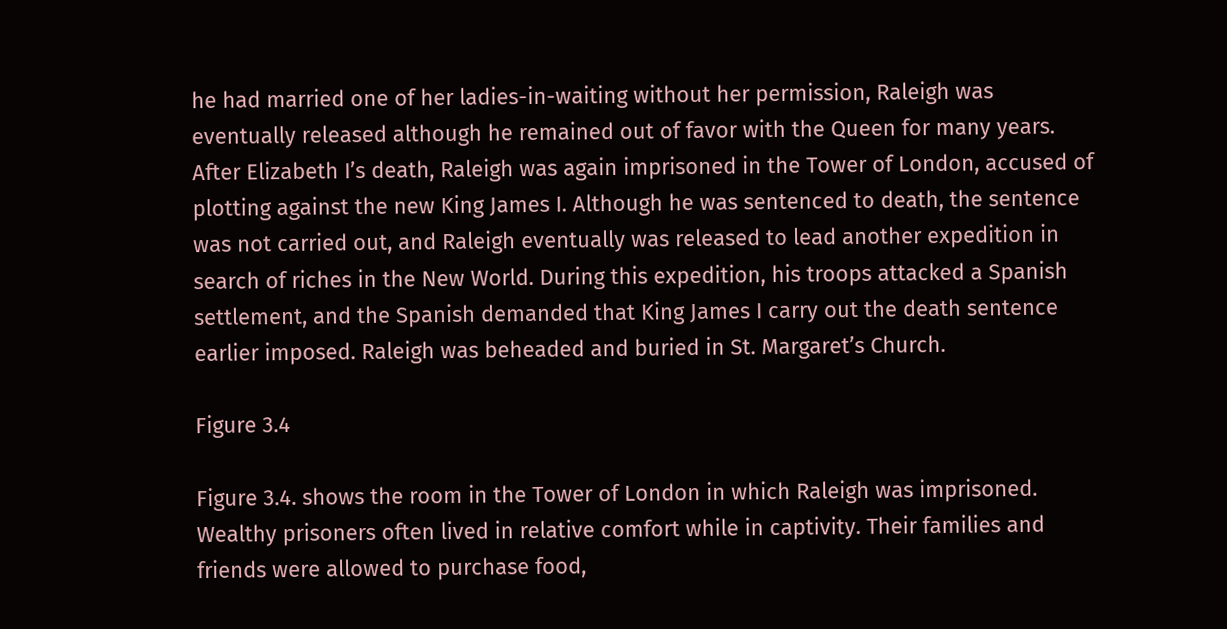he had married one of her ladies-in-waiting without her permission, Raleigh was eventually released although he remained out of favor with the Queen for many years. After Elizabeth I’s death, Raleigh was again imprisoned in the Tower of London, accused of plotting against the new King James I. Although he was sentenced to death, the sentence was not carried out, and Raleigh eventually was released to lead another expedition in search of riches in the New World. During this expedition, his troops attacked a Spanish settlement, and the Spanish demanded that King James I carry out the death sentence earlier imposed. Raleigh was beheaded and buried in St. Margaret’s Church.

Figure 3.4

Figure 3.4. shows the room in the Tower of London in which Raleigh was imprisoned. Wealthy prisoners often lived in relative comfort while in captivity. Their families and friends were allowed to purchase food,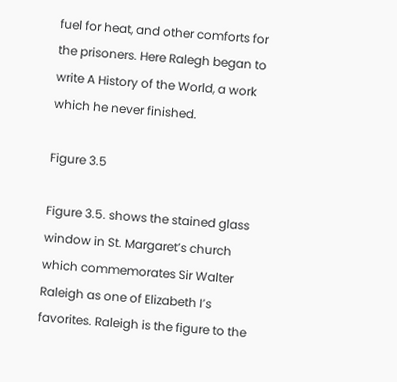fuel for heat, and other comforts for the prisoners. Here Ralegh began to write A History of the World, a work which he never finished.

Figure 3.5

Figure 3.5. shows the stained glass window in St. Margaret’s church which commemorates Sir Walter Raleigh as one of Elizabeth I’s favorites. Raleigh is the figure to the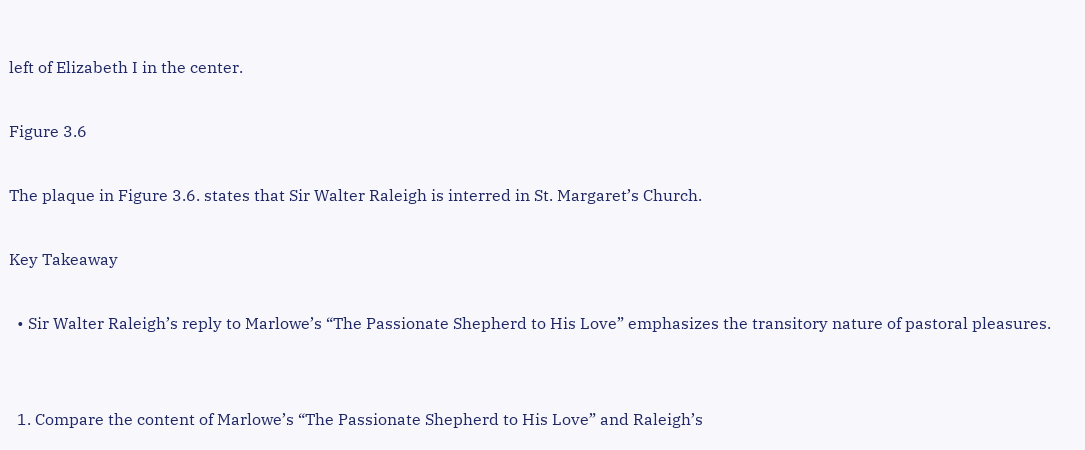left of Elizabeth I in the center.

Figure 3.6

The plaque in Figure 3.6. states that Sir Walter Raleigh is interred in St. Margaret’s Church.

Key Takeaway

  • Sir Walter Raleigh’s reply to Marlowe’s “The Passionate Shepherd to His Love” emphasizes the transitory nature of pastoral pleasures.


  1. Compare the content of Marlowe’s “The Passionate Shepherd to His Love” and Raleigh’s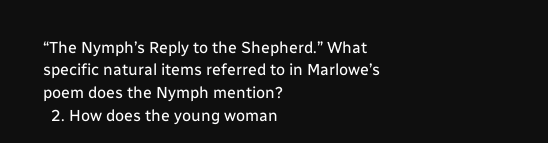“The Nymph’s Reply to the Shepherd.” What specific natural items referred to in Marlowe’s poem does the Nymph mention?
  2. How does the young woman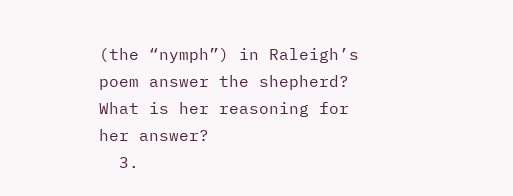(the “nymph”) in Raleigh’s poem answer the shepherd? What is her reasoning for her answer?
  3.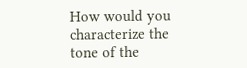How would you characterize the tone of the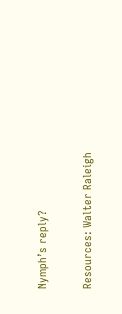Nymph’s reply?

Resources: Walter Raleigh